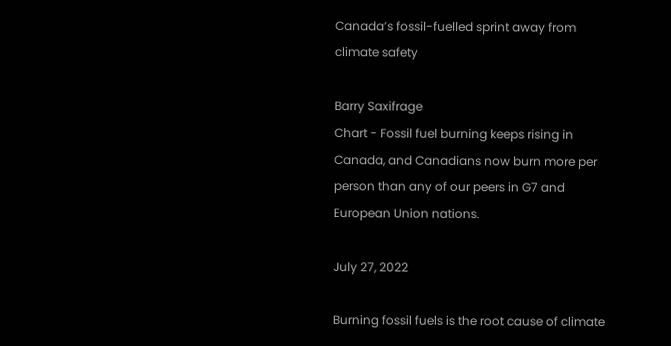Canada’s fossil-fuelled sprint away from climate safety

Barry Saxifrage
Chart - Fossil fuel burning keeps rising in Canada, and Canadians now burn more per person than any of our peers in G7 and European Union nations.

July 27, 2022

Burning fossil fuels is the root cause of climate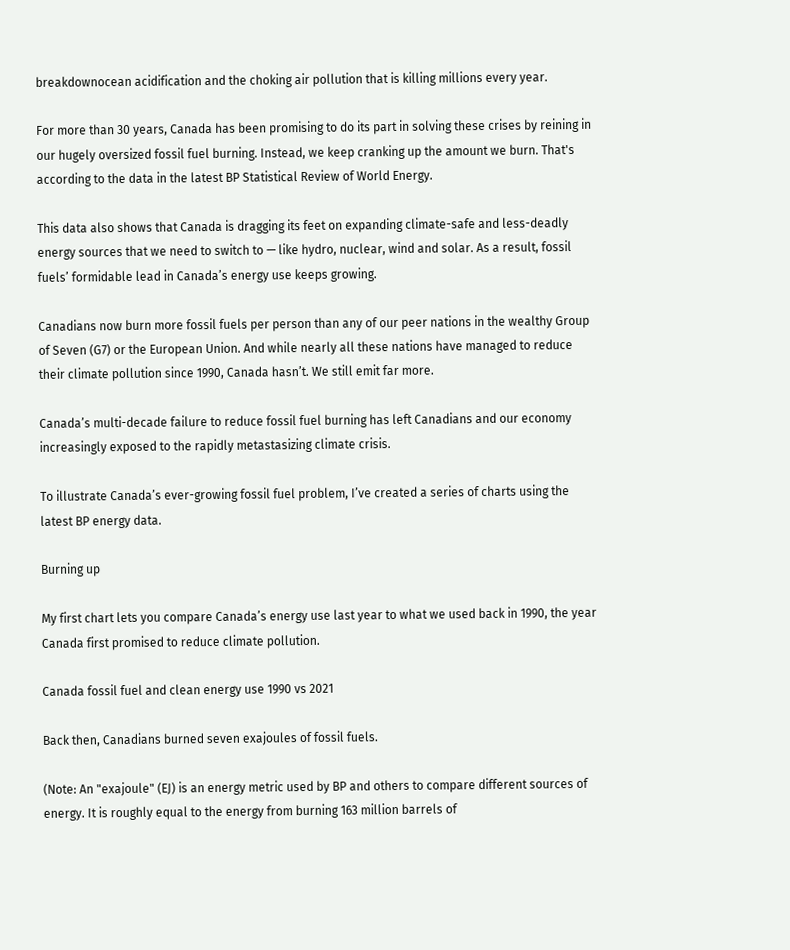breakdownocean acidification and the choking air pollution that is killing millions every year.

For more than 30 years, Canada has been promising to do its part in solving these crises by reining in our hugely oversized fossil fuel burning. Instead, we keep cranking up the amount we burn. That's according to the data in the latest BP Statistical Review of World Energy.

This data also shows that Canada is dragging its feet on expanding climate-safe and less-deadly energy sources that we need to switch to — like hydro, nuclear, wind and solar. As a result, fossil fuels’ formidable lead in Canada’s energy use keeps growing.

Canadians now burn more fossil fuels per person than any of our peer nations in the wealthy Group of Seven (G7) or the European Union. And while nearly all these nations have managed to reduce their climate pollution since 1990, Canada hasn’t. We still emit far more.

Canada’s multi-decade failure to reduce fossil fuel burning has left Canadians and our economy increasingly exposed to the rapidly metastasizing climate crisis.

To illustrate Canada’s ever-growing fossil fuel problem, I’ve created a series of charts using the latest BP energy data.

Burning up

My first chart lets you compare Canada’s energy use last year to what we used back in 1990, the year Canada first promised to reduce climate pollution.

Canada fossil fuel and clean energy use 1990 vs 2021

Back then, Canadians burned seven exajoules of fossil fuels.

(Note: An "exajoule" (EJ) is an energy metric used by BP and others to compare different sources of energy. It is roughly equal to the energy from burning 163 million barrels of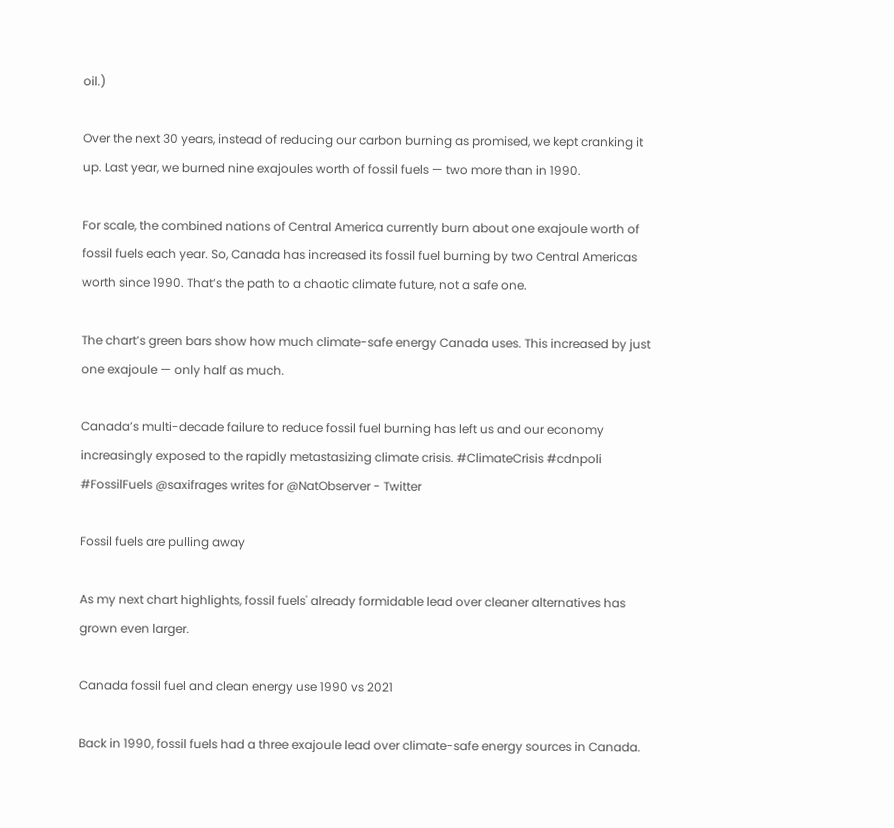oil.)

Over the next 30 years, instead of reducing our carbon burning as promised, we kept cranking it up. Last year, we burned nine exajoules worth of fossil fuels — two more than in 1990.

For scale, the combined nations of Central America currently burn about one exajoule worth of fossil fuels each year. So, Canada has increased its fossil fuel burning by two Central Americas worth since 1990. That’s the path to a chaotic climate future, not a safe one.

The chart’s green bars show how much climate-safe energy Canada uses. This increased by just one exajoule — only half as much.

Canada’s multi-decade failure to reduce fossil fuel burning has left us and our economy increasingly exposed to the rapidly metastasizing climate crisis. #ClimateCrisis #cdnpoli #FossilFuels @saxifrages writes for @NatObserver - Twitter

Fossil fuels are pulling away

As my next chart highlights, fossil fuels' already formidable lead over cleaner alternatives has grown even larger.

Canada fossil fuel and clean energy use 1990 vs 2021

Back in 1990, fossil fuels had a three exajoule lead over climate-safe energy sources in Canada.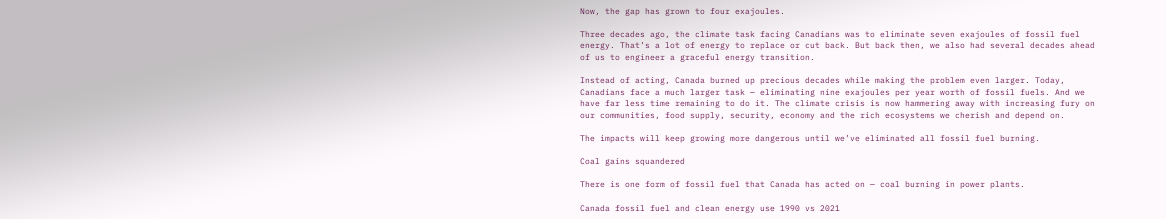Now, the gap has grown to four exajoules.

Three decades ago, the climate task facing Canadians was to eliminate seven exajoules of fossil fuel energy. That’s a lot of energy to replace or cut back. But back then, we also had several decades ahead of us to engineer a graceful energy transition.

Instead of acting, Canada burned up precious decades while making the problem even larger. Today, Canadians face a much larger task — eliminating nine exajoules per year worth of fossil fuels. And we have far less time remaining to do it. The climate crisis is now hammering away with increasing fury on our communities, food supply, security, economy and the rich ecosystems we cherish and depend on.

The impacts will keep growing more dangerous until we’ve eliminated all fossil fuel burning.

Coal gains squandered

There is one form of fossil fuel that Canada has acted on — coal burning in power plants.

Canada fossil fuel and clean energy use 1990 vs 2021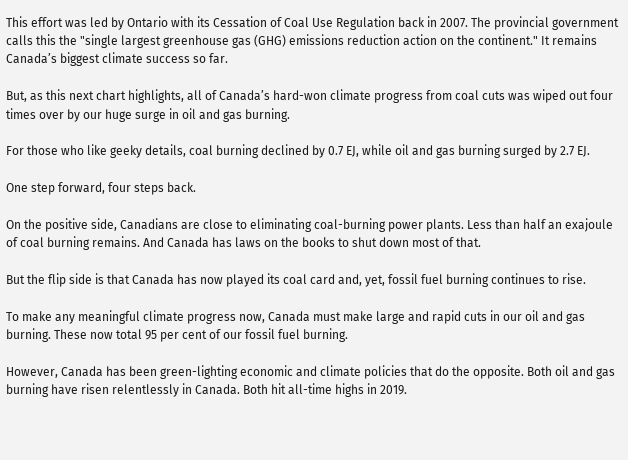This effort was led by Ontario with its Cessation of Coal Use Regulation back in 2007. The provincial government calls this the "single largest greenhouse gas (GHG) emissions reduction action on the continent." It remains Canada’s biggest climate success so far.

But, as this next chart highlights, all of Canada’s hard-won climate progress from coal cuts was wiped out four times over by our huge surge in oil and gas burning.

For those who like geeky details, coal burning declined by 0.7 EJ, while oil and gas burning surged by 2.7 EJ.

One step forward, four steps back.

On the positive side, Canadians are close to eliminating coal-burning power plants. Less than half an exajoule of coal burning remains. And Canada has laws on the books to shut down most of that.

But the flip side is that Canada has now played its coal card and, yet, fossil fuel burning continues to rise.

To make any meaningful climate progress now, Canada must make large and rapid cuts in our oil and gas burning. These now total 95 per cent of our fossil fuel burning.

However, Canada has been green-lighting economic and climate policies that do the opposite. Both oil and gas burning have risen relentlessly in Canada. Both hit all-time highs in 2019.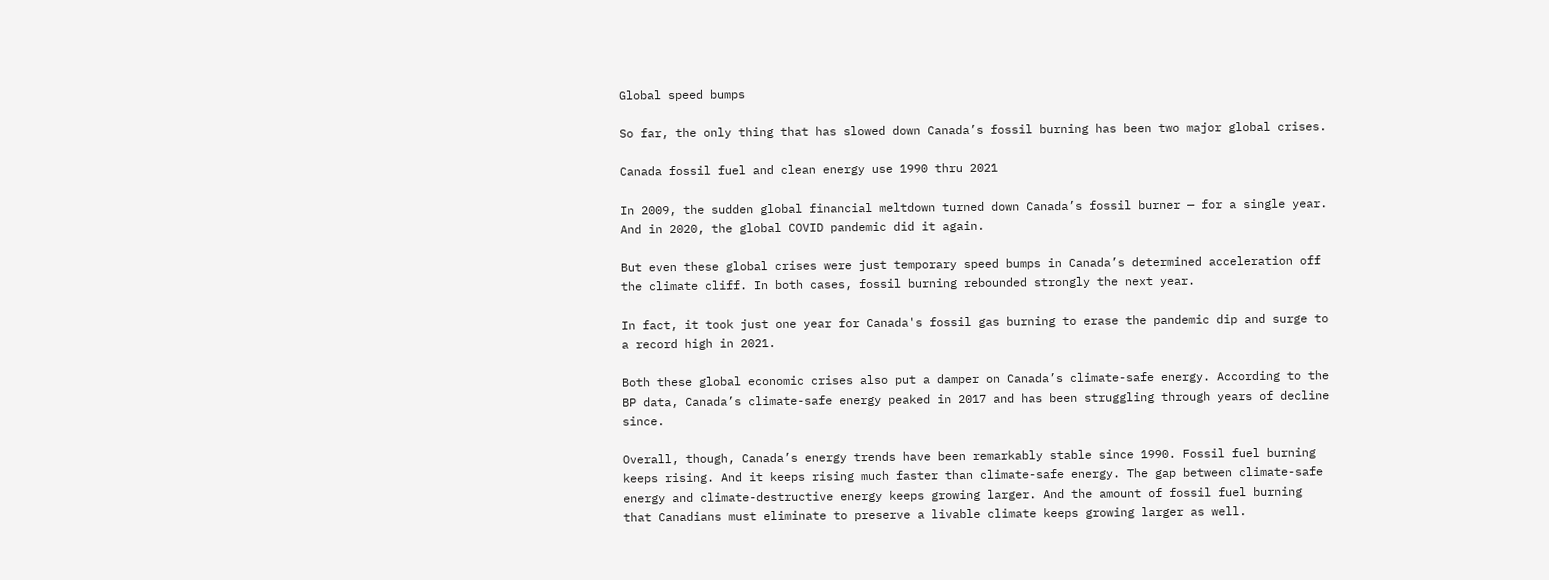Global speed bumps

So far, the only thing that has slowed down Canada’s fossil burning has been two major global crises.

Canada fossil fuel and clean energy use 1990 thru 2021

In 2009, the sudden global financial meltdown turned down Canada’s fossil burner — for a single year. And in 2020, the global COVID pandemic did it again.

But even these global crises were just temporary speed bumps in Canada’s determined acceleration off the climate cliff. In both cases, fossil burning rebounded strongly the next year.

In fact, it took just one year for Canada's fossil gas burning to erase the pandemic dip and surge to a record high in 2021.

Both these global economic crises also put a damper on Canada’s climate-safe energy. According to the BP data, Canada’s climate-safe energy peaked in 2017 and has been struggling through years of decline since.

Overall, though, Canada’s energy trends have been remarkably stable since 1990. Fossil fuel burning keeps rising. And it keeps rising much faster than climate-safe energy. The gap between climate-safe energy and climate-destructive energy keeps growing larger. And the amount of fossil fuel burning that Canadians must eliminate to preserve a livable climate keeps growing larger as well.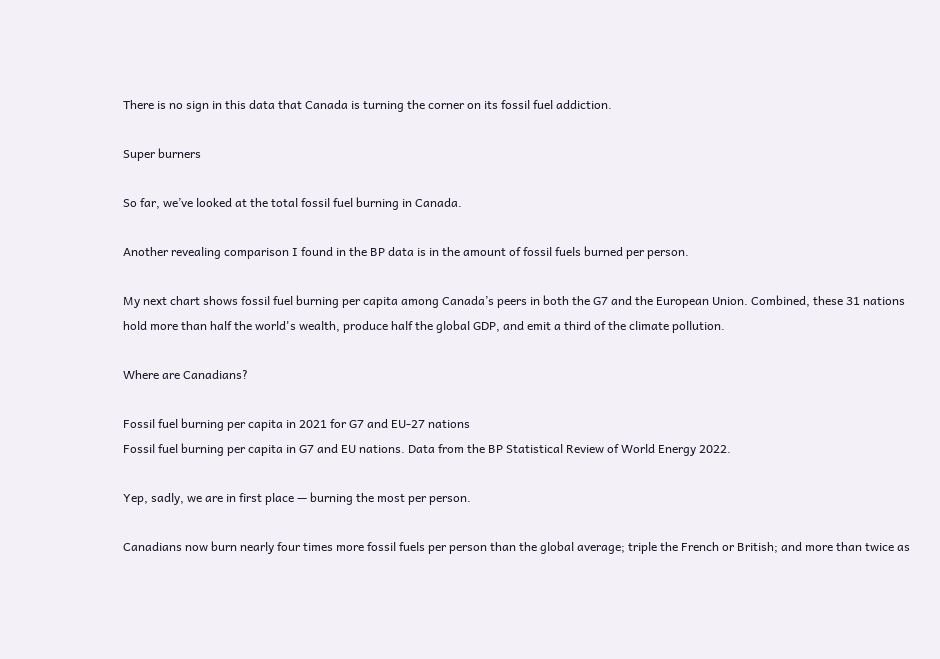There is no sign in this data that Canada is turning the corner on its fossil fuel addiction.

Super burners

So far, we’ve looked at the total fossil fuel burning in Canada.

Another revealing comparison I found in the BP data is in the amount of fossil fuels burned per person.

My next chart shows fossil fuel burning per capita among Canada’s peers in both the G7 and the European Union. Combined, these 31 nations hold more than half the world's wealth, produce half the global GDP, and emit a third of the climate pollution.

Where are Canadians?

Fossil fuel burning per capita in 2021 for G7 and EU-27 nations
Fossil fuel burning per capita in G7 and EU nations. Data from the BP Statistical Review of World Energy 2022.

Yep, sadly, we are in first place — burning the most per person.

Canadians now burn nearly four times more fossil fuels per person than the global average; triple the French or British; and more than twice as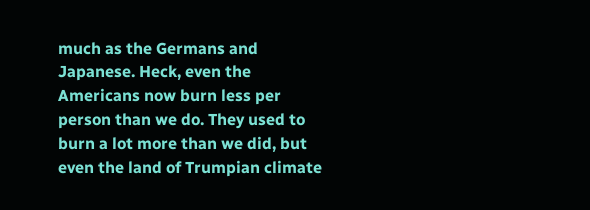much as the Germans and Japanese. Heck, even the Americans now burn less per person than we do. They used to burn a lot more than we did, but even the land of Trumpian climate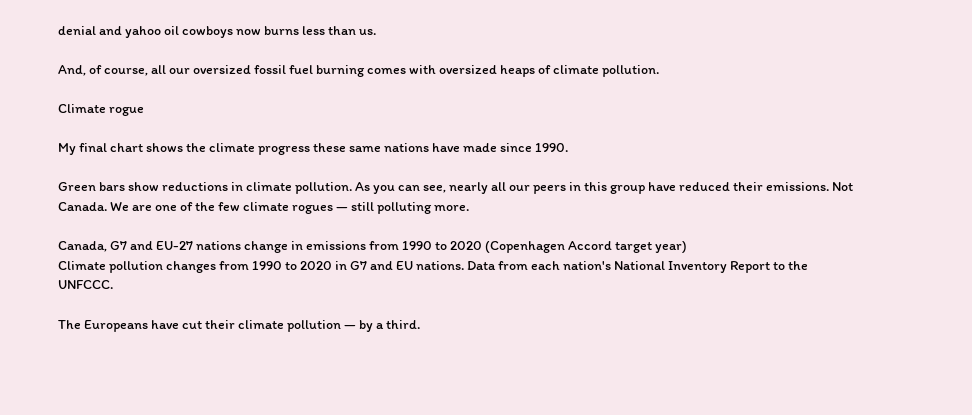denial and yahoo oil cowboys now burns less than us.

And, of course, all our oversized fossil fuel burning comes with oversized heaps of climate pollution.

Climate rogue

My final chart shows the climate progress these same nations have made since 1990.

Green bars show reductions in climate pollution. As you can see, nearly all our peers in this group have reduced their emissions. Not Canada. We are one of the few climate rogues — still polluting more.

Canada, G7 and EU-27 nations change in emissions from 1990 to 2020 (Copenhagen Accord target year)
Climate pollution changes from 1990 to 2020 in G7 and EU nations. Data from each nation's National Inventory Report to the UNFCCC.

The Europeans have cut their climate pollution — by a third.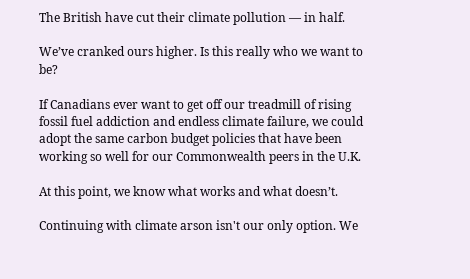The British have cut their climate pollution — in half.

We’ve cranked ours higher. Is this really who we want to be?

If Canadians ever want to get off our treadmill of rising fossil fuel addiction and endless climate failure, we could adopt the same carbon budget policies that have been working so well for our Commonwealth peers in the U.K.

At this point, we know what works and what doesn’t.

Continuing with climate arson isn't our only option. We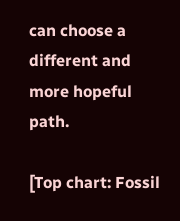can choose a different and more hopeful path.

[Top chart: Fossil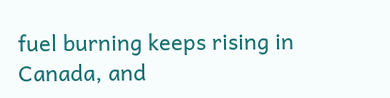fuel burning keeps rising in Canada, and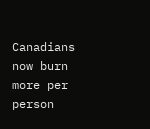Canadians now burn more per person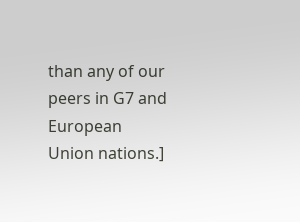than any of our peers in G7 and European Union nations.]